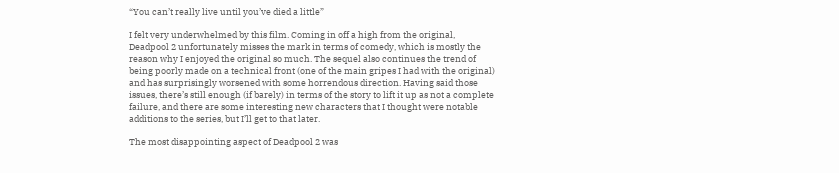“You can’t really live until you’ve died a little”

I felt very underwhelmed by this film. Coming in off a high from the original, Deadpool 2 unfortunately misses the mark in terms of comedy, which is mostly the reason why I enjoyed the original so much. The sequel also continues the trend of being poorly made on a technical front (one of the main gripes I had with the original) and has surprisingly worsened with some horrendous direction. Having said those issues, there’s still enough (if barely) in terms of the story to lift it up as not a complete failure, and there are some interesting new characters that I thought were notable additions to the series, but I’ll get to that later.

The most disappointing aspect of Deadpool 2 was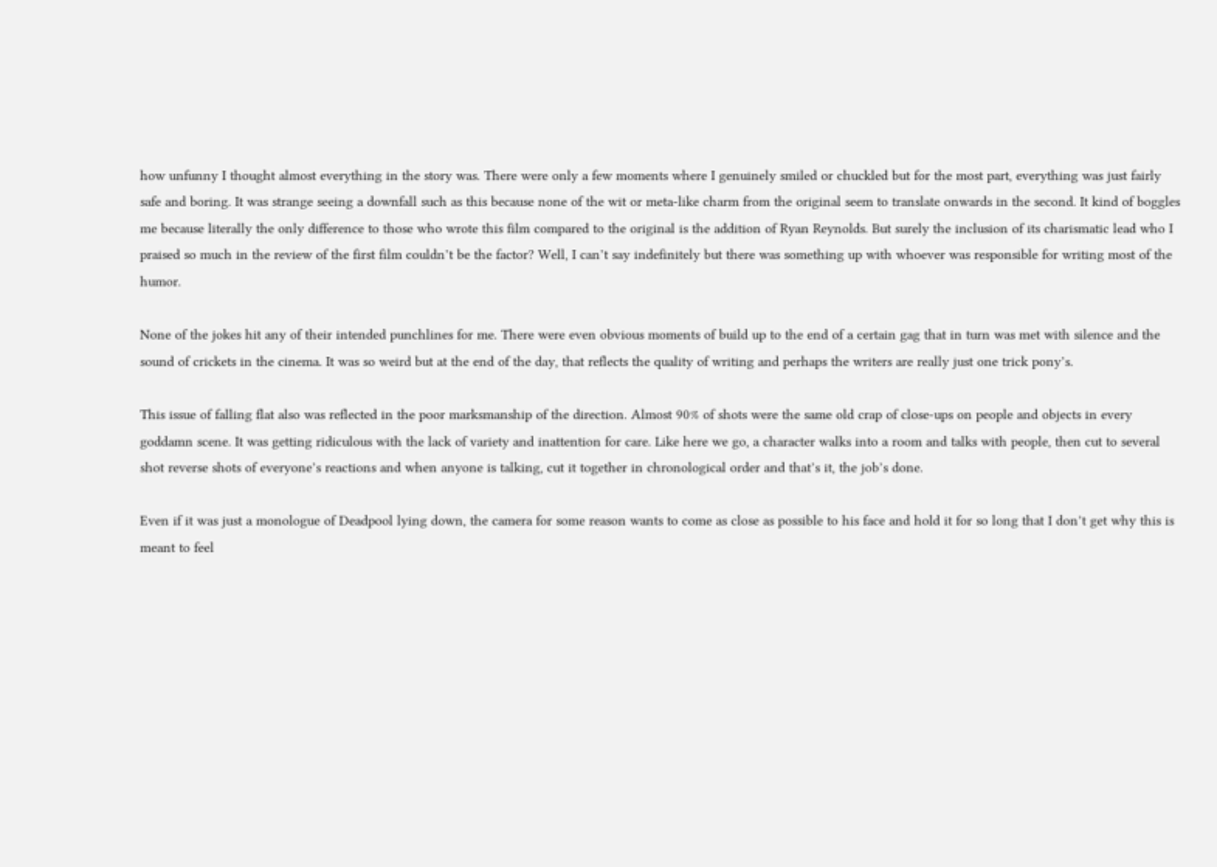how unfunny I thought almost everything in the story was. There were only a few moments where I genuinely smiled or chuckled but for the most part, everything was just fairly safe and boring. It was strange seeing a downfall such as this because none of the wit or meta-like charm from the original seem to translate onwards in the second. It kind of boggles me because literally the only difference to those who wrote this film compared to the original is the addition of Ryan Reynolds. But surely the inclusion of its charismatic lead who I praised so much in the review of the first film couldn’t be the factor? Well, I can’t say indefinitely but there was something up with whoever was responsible for writing most of the humor.

None of the jokes hit any of their intended punchlines for me. There were even obvious moments of build up to the end of a certain gag that in turn was met with silence and the sound of crickets in the cinema. It was so weird but at the end of the day, that reflects the quality of writing and perhaps the writers are really just one trick pony’s.

This issue of falling flat also was reflected in the poor marksmanship of the direction. Almost 90% of shots were the same old crap of close-ups on people and objects in every goddamn scene. It was getting ridiculous with the lack of variety and inattention for care. Like here we go, a character walks into a room and talks with people, then cut to several shot reverse shots of everyone’s reactions and when anyone is talking, cut it together in chronological order and that’s it, the job’s done.

Even if it was just a monologue of Deadpool lying down, the camera for some reason wants to come as close as possible to his face and hold it for so long that I don’t get why this is meant to feel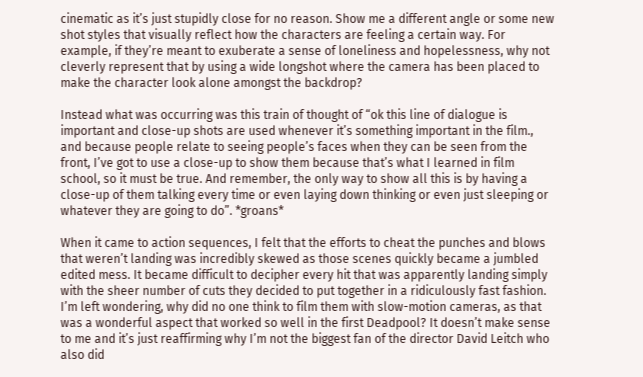cinematic as it’s just stupidly close for no reason. Show me a different angle or some new shot styles that visually reflect how the characters are feeling a certain way. For example, if they’re meant to exuberate a sense of loneliness and hopelessness, why not cleverly represent that by using a wide longshot where the camera has been placed to make the character look alone amongst the backdrop?

Instead what was occurring was this train of thought of “ok this line of dialogue is important and close-up shots are used whenever it’s something important in the film., and because people relate to seeing people’s faces when they can be seen from the front, I’ve got to use a close-up to show them because that’s what I learned in film school, so it must be true. And remember, the only way to show all this is by having a close-up of them talking every time or even laying down thinking or even just sleeping or whatever they are going to do”. *groans*

When it came to action sequences, I felt that the efforts to cheat the punches and blows that weren’t landing was incredibly skewed as those scenes quickly became a jumbled edited mess. It became difficult to decipher every hit that was apparently landing simply with the sheer number of cuts they decided to put together in a ridiculously fast fashion. I’m left wondering, why did no one think to film them with slow-motion cameras, as that was a wonderful aspect that worked so well in the first Deadpool? It doesn’t make sense to me and it’s just reaffirming why I’m not the biggest fan of the director David Leitch who also did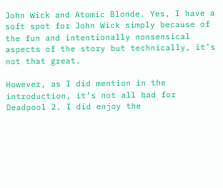John Wick and Atomic Blonde. Yes, I have a soft spot for John Wick simply because of the fun and intentionally nonsensical aspects of the story but technically, it’s not that great.

However, as I did mention in the introduction, it’s not all bad for Deadpool 2. I did enjoy the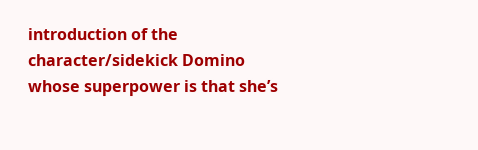introduction of the character/sidekick Domino whose superpower is that she’s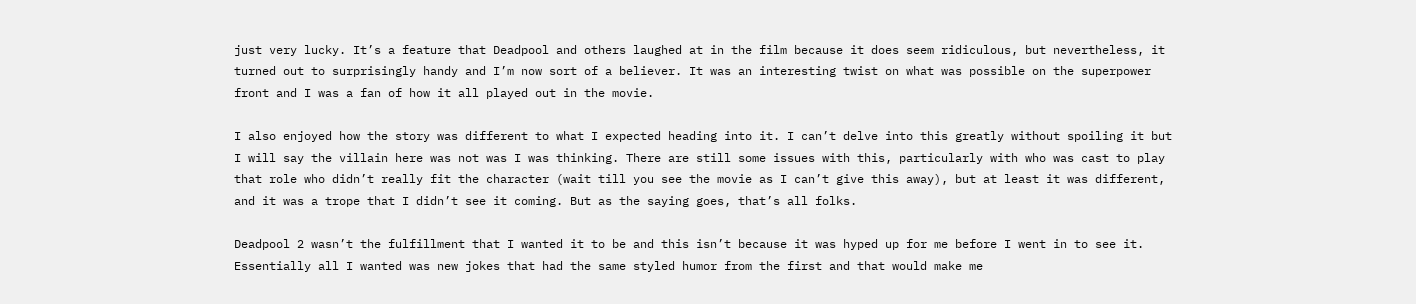just very lucky. It’s a feature that Deadpool and others laughed at in the film because it does seem ridiculous, but nevertheless, it turned out to surprisingly handy and I’m now sort of a believer. It was an interesting twist on what was possible on the superpower front and I was a fan of how it all played out in the movie.

I also enjoyed how the story was different to what I expected heading into it. I can’t delve into this greatly without spoiling it but I will say the villain here was not was I was thinking. There are still some issues with this, particularly with who was cast to play that role who didn’t really fit the character (wait till you see the movie as I can’t give this away), but at least it was different, and it was a trope that I didn’t see it coming. But as the saying goes, that’s all folks.

Deadpool 2 wasn’t the fulfillment that I wanted it to be and this isn’t because it was hyped up for me before I went in to see it. Essentially all I wanted was new jokes that had the same styled humor from the first and that would make me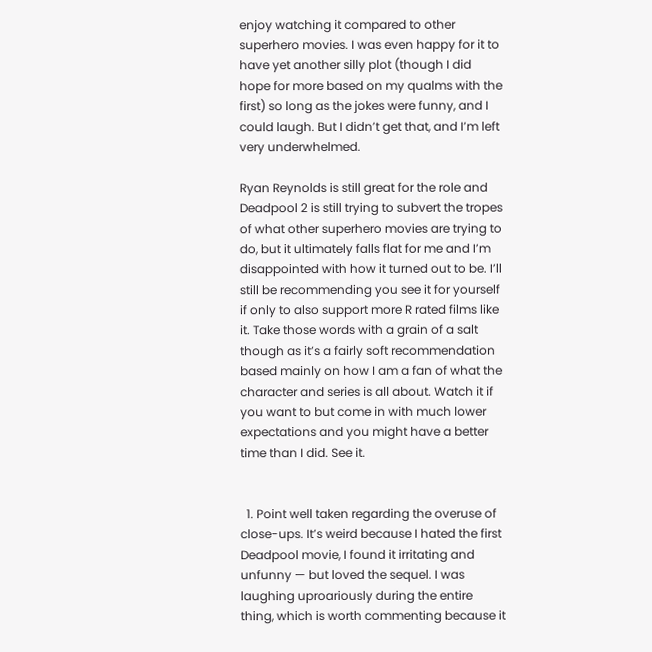enjoy watching it compared to other superhero movies. I was even happy for it to have yet another silly plot (though I did hope for more based on my qualms with the first) so long as the jokes were funny, and I could laugh. But I didn’t get that, and I’m left very underwhelmed.

Ryan Reynolds is still great for the role and Deadpool 2 is still trying to subvert the tropes of what other superhero movies are trying to do, but it ultimately falls flat for me and I’m disappointed with how it turned out to be. I’ll still be recommending you see it for yourself if only to also support more R rated films like it. Take those words with a grain of a salt though as it’s a fairly soft recommendation based mainly on how I am a fan of what the character and series is all about. Watch it if you want to but come in with much lower expectations and you might have a better time than I did. See it.


  1. Point well taken regarding the overuse of close-ups. It’s weird because I hated the first Deadpool movie, I found it irritating and unfunny — but loved the sequel. I was laughing uproariously during the entire thing, which is worth commenting because it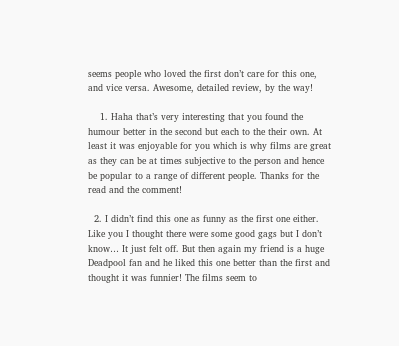seems people who loved the first don’t care for this one, and vice versa. Awesome, detailed review, by the way!

    1. Haha that’s very interesting that you found the humour better in the second but each to the their own. At least it was enjoyable for you which is why films are great as they can be at times subjective to the person and hence be popular to a range of different people. Thanks for the read and the comment!

  2. I didn’t find this one as funny as the first one either. Like you I thought there were some good gags but I don’t know… It just felt off. But then again my friend is a huge Deadpool fan and he liked this one better than the first and thought it was funnier! The films seem to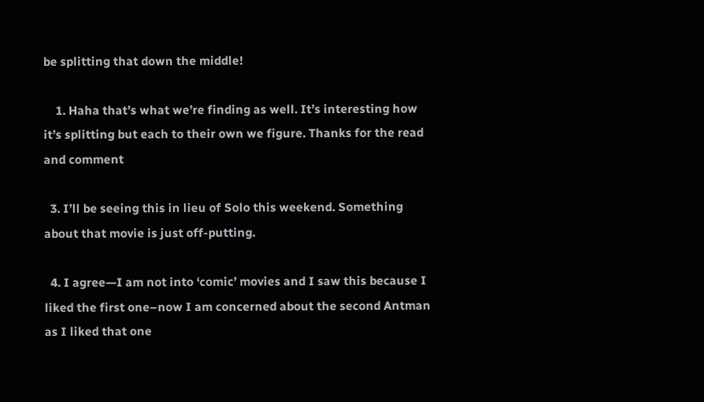be splitting that down the middle!

    1. Haha that’s what we’re finding as well. It’s interesting how it’s splitting but each to their own we figure. Thanks for the read and comment

  3. I’ll be seeing this in lieu of Solo this weekend. Something about that movie is just off-putting.

  4. I agree—I am not into ‘comic’ movies and I saw this because I liked the first one–now I am concerned about the second Antman as I liked that one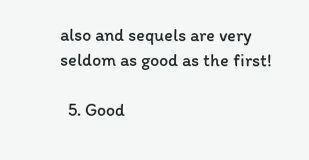also and sequels are very seldom as good as the first!

  5. Good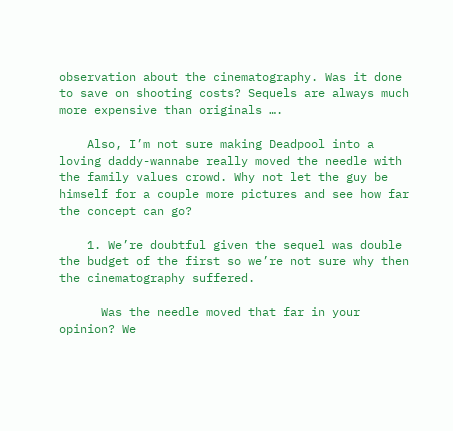observation about the cinematography. Was it done to save on shooting costs? Sequels are always much more expensive than originals ….

    Also, I’m not sure making Deadpool into a loving daddy-wannabe really moved the needle with the family values crowd. Why not let the guy be himself for a couple more pictures and see how far the concept can go?

    1. We’re doubtful given the sequel was double the budget of the first so we’re not sure why then the cinematography suffered.

      Was the needle moved that far in your opinion? We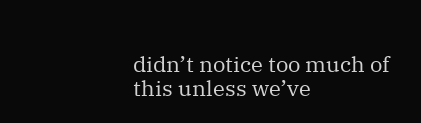didn’t notice too much of this unless we’ve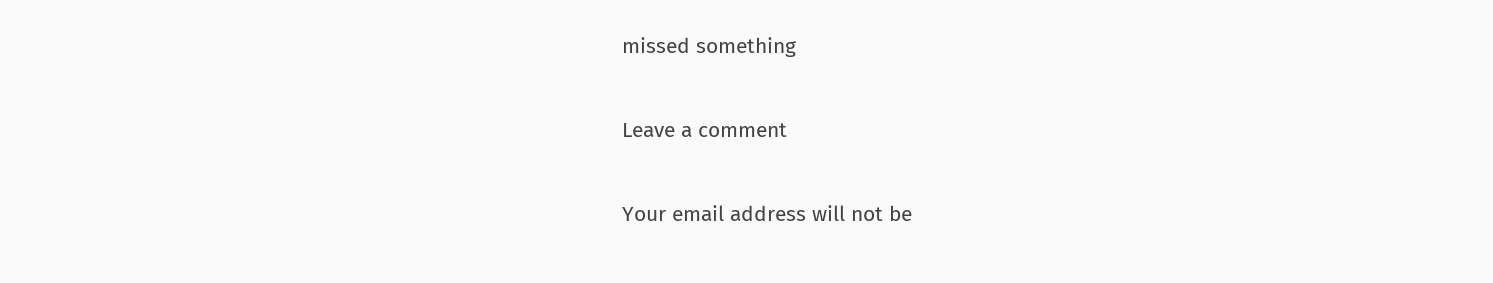missed something

Leave a comment

Your email address will not be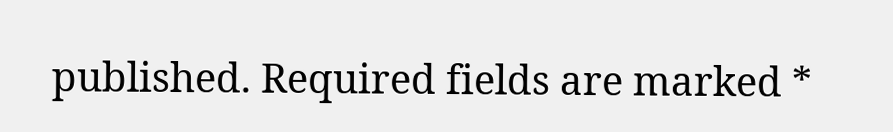published. Required fields are marked *